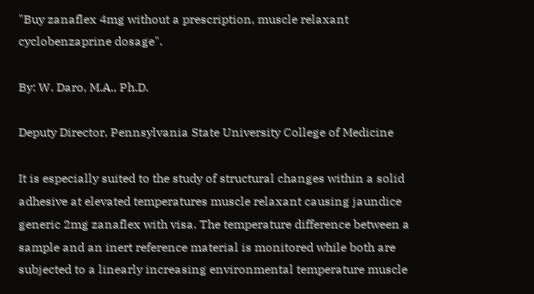"Buy zanaflex 4mg without a prescription, muscle relaxant cyclobenzaprine dosage".

By: W. Daro, M.A., Ph.D.

Deputy Director, Pennsylvania State University College of Medicine

It is especially suited to the study of structural changes within a solid adhesive at elevated temperatures muscle relaxant causing jaundice generic 2mg zanaflex with visa. The temperature difference between a sample and an inert reference material is monitored while both are subjected to a linearly increasing environmental temperature muscle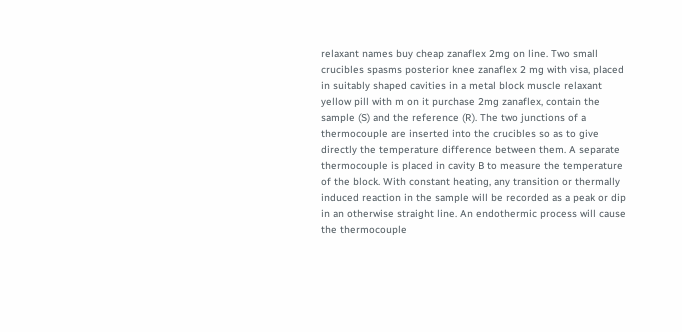relaxant names buy cheap zanaflex 2mg on line. Two small crucibles spasms posterior knee zanaflex 2 mg with visa, placed in suitably shaped cavities in a metal block muscle relaxant yellow pill with m on it purchase 2mg zanaflex, contain the sample (S) and the reference (R). The two junctions of a thermocouple are inserted into the crucibles so as to give directly the temperature difference between them. A separate thermocouple is placed in cavity B to measure the temperature of the block. With constant heating, any transition or thermally induced reaction in the sample will be recorded as a peak or dip in an otherwise straight line. An endothermic process will cause the thermocouple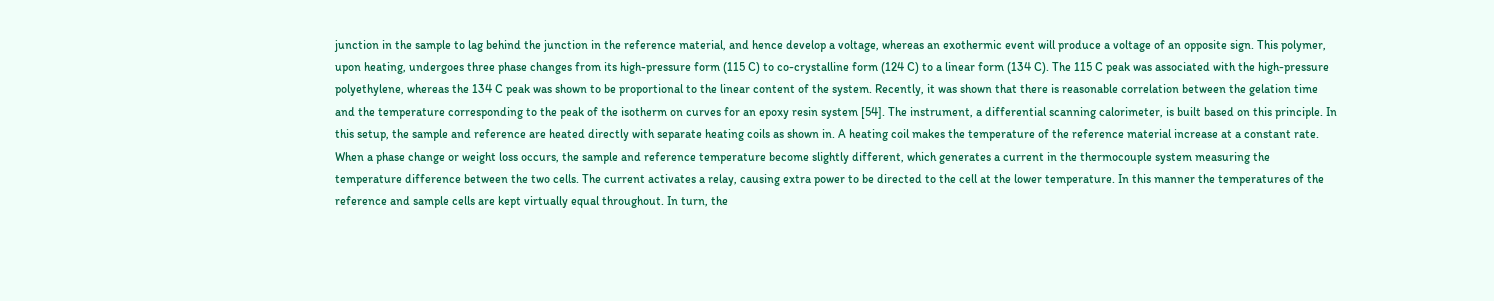junction in the sample to lag behind the junction in the reference material, and hence develop a voltage, whereas an exothermic event will produce a voltage of an opposite sign. This polymer, upon heating, undergoes three phase changes from its high-pressure form (115 C) to co-crystalline form (124 C) to a linear form (134 C). The 115 C peak was associated with the high-pressure polyethylene, whereas the 134 C peak was shown to be proportional to the linear content of the system. Recently, it was shown that there is reasonable correlation between the gelation time and the temperature corresponding to the peak of the isotherm on curves for an epoxy resin system [54]. The instrument, a differential scanning calorimeter, is built based on this principle. In this setup, the sample and reference are heated directly with separate heating coils as shown in. A heating coil makes the temperature of the reference material increase at a constant rate. When a phase change or weight loss occurs, the sample and reference temperature become slightly different, which generates a current in the thermocouple system measuring the temperature difference between the two cells. The current activates a relay, causing extra power to be directed to the cell at the lower temperature. In this manner the temperatures of the reference and sample cells are kept virtually equal throughout. In turn, the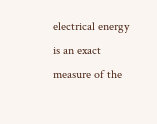electrical energy is an exact measure of the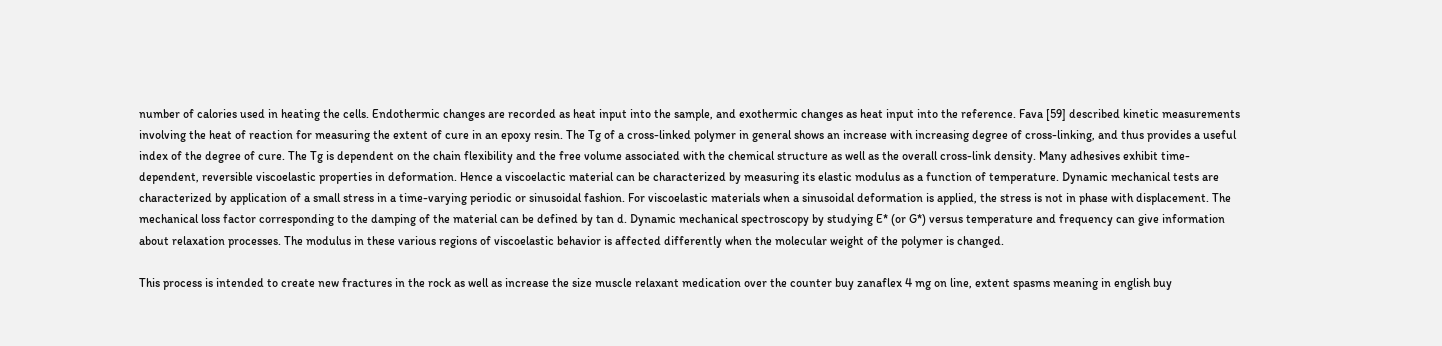number of calories used in heating the cells. Endothermic changes are recorded as heat input into the sample, and exothermic changes as heat input into the reference. Fava [59] described kinetic measurements involving the heat of reaction for measuring the extent of cure in an epoxy resin. The Tg of a cross-linked polymer in general shows an increase with increasing degree of cross-linking, and thus provides a useful index of the degree of cure. The Tg is dependent on the chain flexibility and the free volume associated with the chemical structure as well as the overall cross-link density. Many adhesives exhibit time-dependent, reversible viscoelastic properties in deformation. Hence a viscoelactic material can be characterized by measuring its elastic modulus as a function of temperature. Dynamic mechanical tests are characterized by application of a small stress in a time-varying periodic or sinusoidal fashion. For viscoelastic materials when a sinusoidal deformation is applied, the stress is not in phase with displacement. The mechanical loss factor corresponding to the damping of the material can be defined by tan d. Dynamic mechanical spectroscopy by studying E* (or G*) versus temperature and frequency can give information about relaxation processes. The modulus in these various regions of viscoelastic behavior is affected differently when the molecular weight of the polymer is changed.

This process is intended to create new fractures in the rock as well as increase the size muscle relaxant medication over the counter buy zanaflex 4 mg on line, extent spasms meaning in english buy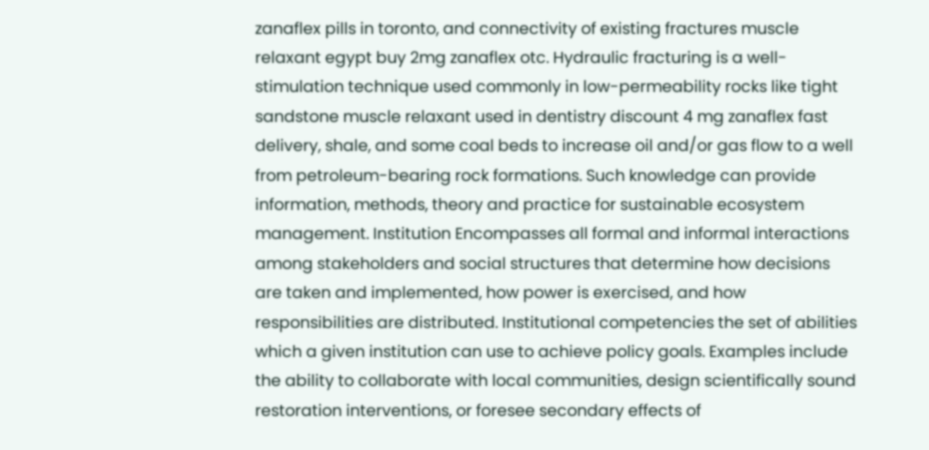zanaflex pills in toronto, and connectivity of existing fractures muscle relaxant egypt buy 2mg zanaflex otc. Hydraulic fracturing is a well-stimulation technique used commonly in low-permeability rocks like tight sandstone muscle relaxant used in dentistry discount 4 mg zanaflex fast delivery, shale, and some coal beds to increase oil and/or gas flow to a well from petroleum-bearing rock formations. Such knowledge can provide information, methods, theory and practice for sustainable ecosystem management. Institution Encompasses all formal and informal interactions among stakeholders and social structures that determine how decisions are taken and implemented, how power is exercised, and how responsibilities are distributed. Institutional competencies the set of abilities which a given institution can use to achieve policy goals. Examples include the ability to collaborate with local communities, design scientifically sound restoration interventions, or foresee secondary effects of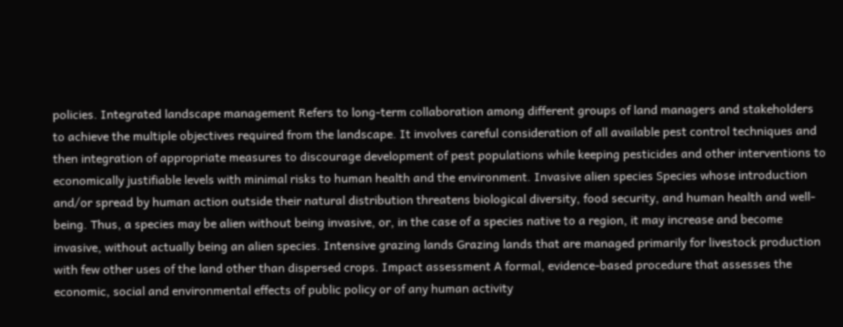policies. Integrated landscape management Refers to long-term collaboration among different groups of land managers and stakeholders to achieve the multiple objectives required from the landscape. It involves careful consideration of all available pest control techniques and then integration of appropriate measures to discourage development of pest populations while keeping pesticides and other interventions to economically justifiable levels with minimal risks to human health and the environment. Invasive alien species Species whose introduction and/or spread by human action outside their natural distribution threatens biological diversity, food security, and human health and well-being. Thus, a species may be alien without being invasive, or, in the case of a species native to a region, it may increase and become invasive, without actually being an alien species. Intensive grazing lands Grazing lands that are managed primarily for livestock production with few other uses of the land other than dispersed crops. Impact assessment A formal, evidence-based procedure that assesses the economic, social and environmental effects of public policy or of any human activity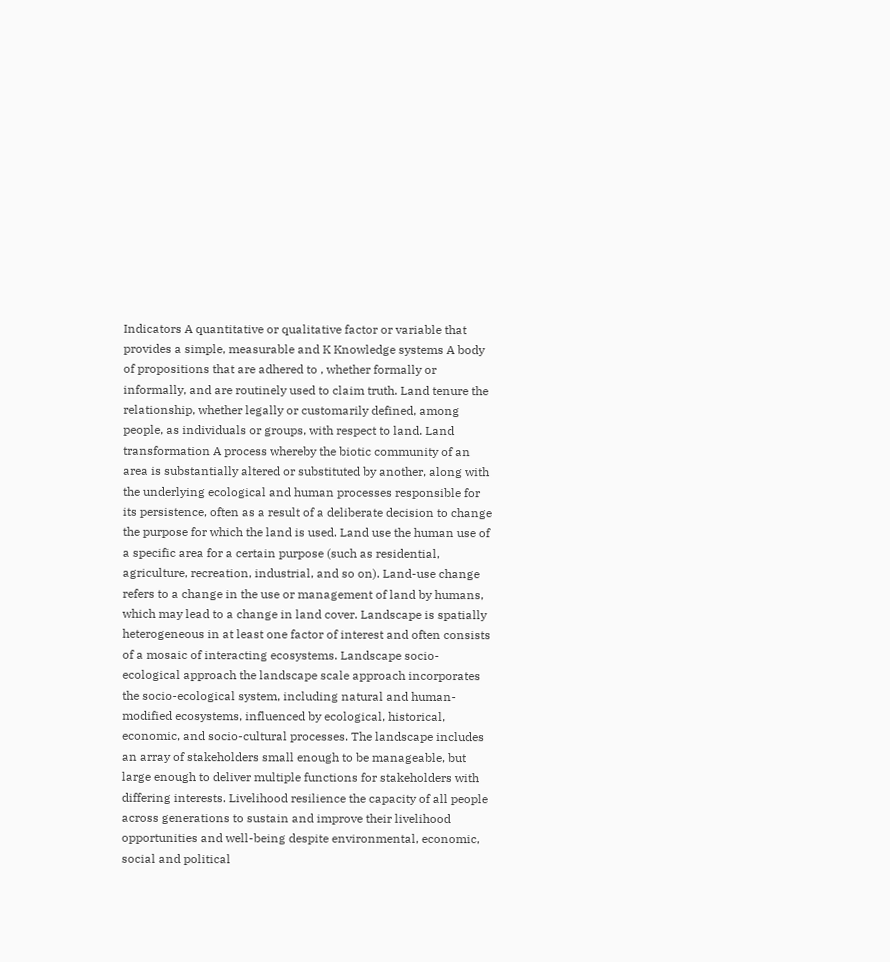Indicators A quantitative or qualitative factor or variable that provides a simple, measurable and K Knowledge systems A body of propositions that are adhered to , whether formally or informally, and are routinely used to claim truth. Land tenure the relationship, whether legally or customarily defined, among people, as individuals or groups, with respect to land. Land transformation A process whereby the biotic community of an area is substantially altered or substituted by another, along with the underlying ecological and human processes responsible for its persistence, often as a result of a deliberate decision to change the purpose for which the land is used. Land use the human use of a specific area for a certain purpose (such as residential, agriculture, recreation, industrial, and so on). Land-use change refers to a change in the use or management of land by humans, which may lead to a change in land cover. Landscape is spatially heterogeneous in at least one factor of interest and often consists of a mosaic of interacting ecosystems. Landscape socio-ecological approach the landscape scale approach incorporates the socio-ecological system, including natural and human-modified ecosystems, influenced by ecological, historical, economic, and socio-cultural processes. The landscape includes an array of stakeholders small enough to be manageable, but large enough to deliver multiple functions for stakeholders with differing interests. Livelihood resilience the capacity of all people across generations to sustain and improve their livelihood opportunities and well-being despite environmental, economic, social and political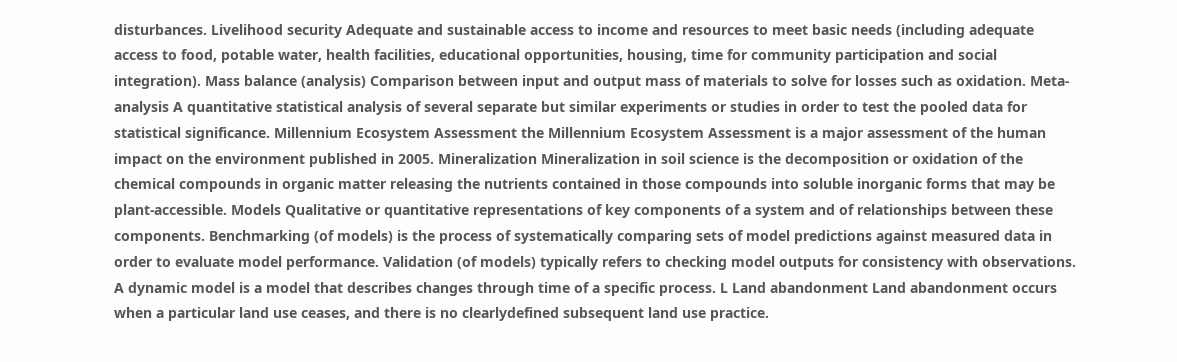disturbances. Livelihood security Adequate and sustainable access to income and resources to meet basic needs (including adequate access to food, potable water, health facilities, educational opportunities, housing, time for community participation and social integration). Mass balance (analysis) Comparison between input and output mass of materials to solve for losses such as oxidation. Meta-analysis A quantitative statistical analysis of several separate but similar experiments or studies in order to test the pooled data for statistical significance. Millennium Ecosystem Assessment the Millennium Ecosystem Assessment is a major assessment of the human impact on the environment published in 2005. Mineralization Mineralization in soil science is the decomposition or oxidation of the chemical compounds in organic matter releasing the nutrients contained in those compounds into soluble inorganic forms that may be plant-accessible. Models Qualitative or quantitative representations of key components of a system and of relationships between these components. Benchmarking (of models) is the process of systematically comparing sets of model predictions against measured data in order to evaluate model performance. Validation (of models) typically refers to checking model outputs for consistency with observations. A dynamic model is a model that describes changes through time of a specific process. L Land abandonment Land abandonment occurs when a particular land use ceases, and there is no clearlydefined subsequent land use practice.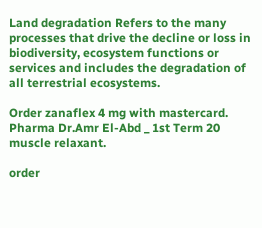Land degradation Refers to the many processes that drive the decline or loss in biodiversity, ecosystem functions or services and includes the degradation of all terrestrial ecosystems.

Order zanaflex 4 mg with mastercard. Pharma Dr.Amr El-Abd _ 1st Term 20 muscle relaxant.

order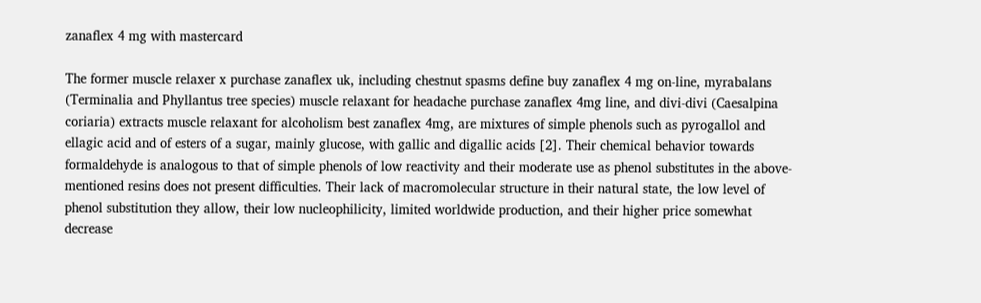zanaflex 4 mg with mastercard

The former muscle relaxer x purchase zanaflex uk, including chestnut spasms define buy zanaflex 4 mg on-line, myrabalans (Terminalia and Phyllantus tree species) muscle relaxant for headache purchase zanaflex 4mg line, and divi-divi (Caesalpina coriaria) extracts muscle relaxant for alcoholism best zanaflex 4mg, are mixtures of simple phenols such as pyrogallol and ellagic acid and of esters of a sugar, mainly glucose, with gallic and digallic acids [2]. Their chemical behavior towards formaldehyde is analogous to that of simple phenols of low reactivity and their moderate use as phenol substitutes in the above-mentioned resins does not present difficulties. Their lack of macromolecular structure in their natural state, the low level of phenol substitution they allow, their low nucleophilicity, limited worldwide production, and their higher price somewhat decrease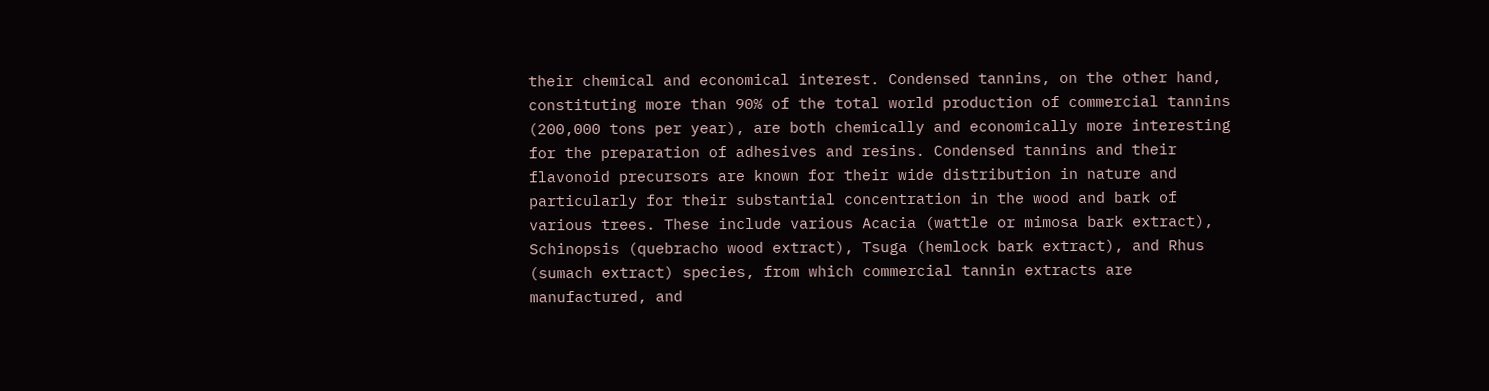their chemical and economical interest. Condensed tannins, on the other hand, constituting more than 90% of the total world production of commercial tannins (200,000 tons per year), are both chemically and economically more interesting for the preparation of adhesives and resins. Condensed tannins and their flavonoid precursors are known for their wide distribution in nature and particularly for their substantial concentration in the wood and bark of various trees. These include various Acacia (wattle or mimosa bark extract), Schinopsis (quebracho wood extract), Tsuga (hemlock bark extract), and Rhus (sumach extract) species, from which commercial tannin extracts are manufactured, and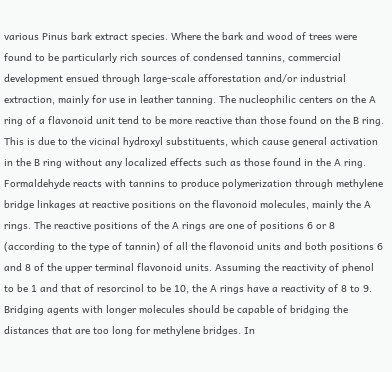various Pinus bark extract species. Where the bark and wood of trees were found to be particularly rich sources of condensed tannins, commercial development ensued through large-scale afforestation and/or industrial extraction, mainly for use in leather tanning. The nucleophilic centers on the A ring of a flavonoid unit tend to be more reactive than those found on the B ring. This is due to the vicinal hydroxyl substituents, which cause general activation in the B ring without any localized effects such as those found in the A ring. Formaldehyde reacts with tannins to produce polymerization through methylene bridge linkages at reactive positions on the flavonoid molecules, mainly the A rings. The reactive positions of the A rings are one of positions 6 or 8 (according to the type of tannin) of all the flavonoid units and both positions 6 and 8 of the upper terminal flavonoid units. Assuming the reactivity of phenol to be 1 and that of resorcinol to be 10, the A rings have a reactivity of 8 to 9. Bridging agents with longer molecules should be capable of bridging the distances that are too long for methylene bridges. In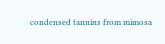condensed tannins from mimosa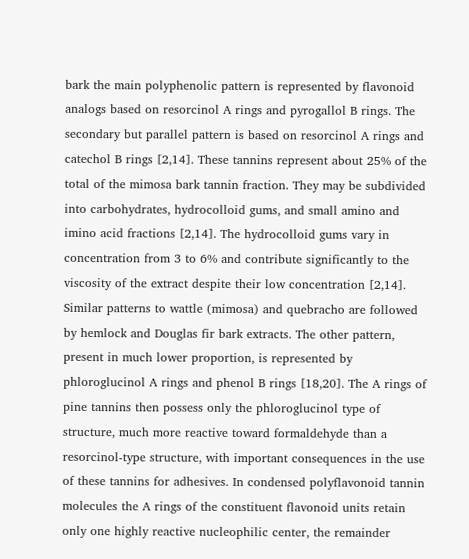bark the main polyphenolic pattern is represented by flavonoid analogs based on resorcinol A rings and pyrogallol B rings. The secondary but parallel pattern is based on resorcinol A rings and catechol B rings [2,14]. These tannins represent about 25% of the total of the mimosa bark tannin fraction. They may be subdivided into carbohydrates, hydrocolloid gums, and small amino and imino acid fractions [2,14]. The hydrocolloid gums vary in concentration from 3 to 6% and contribute significantly to the viscosity of the extract despite their low concentration [2,14]. Similar patterns to wattle (mimosa) and quebracho are followed by hemlock and Douglas fir bark extracts. The other pattern, present in much lower proportion, is represented by phloroglucinol A rings and phenol B rings [18,20]. The A rings of pine tannins then possess only the phloroglucinol type of structure, much more reactive toward formaldehyde than a resorcinol-type structure, with important consequences in the use of these tannins for adhesives. In condensed polyflavonoid tannin molecules the A rings of the constituent flavonoid units retain only one highly reactive nucleophilic center, the remainder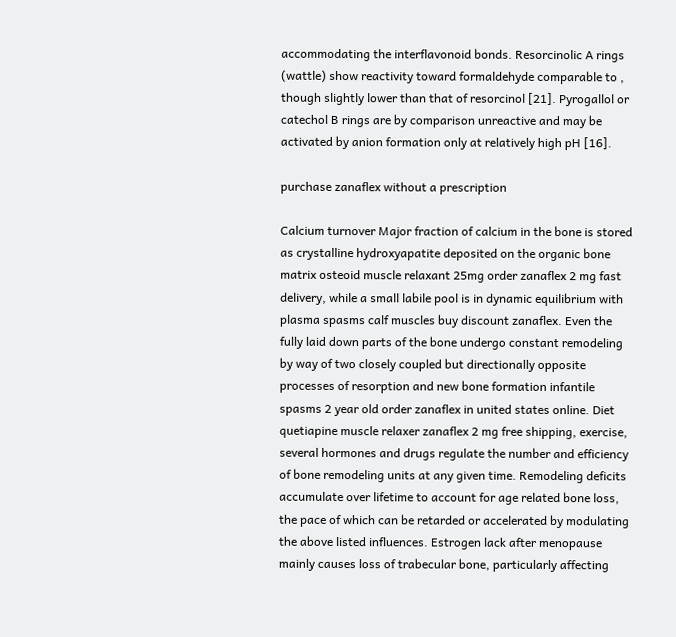accommodating the interflavonoid bonds. Resorcinolic A rings (wattle) show reactivity toward formaldehyde comparable to , though slightly lower than that of resorcinol [21]. Pyrogallol or catechol B rings are by comparison unreactive and may be activated by anion formation only at relatively high pH [16].

purchase zanaflex without a prescription

Calcium turnover Major fraction of calcium in the bone is stored as crystalline hydroxyapatite deposited on the organic bone matrix osteoid muscle relaxant 25mg order zanaflex 2 mg fast delivery, while a small labile pool is in dynamic equilibrium with plasma spasms calf muscles buy discount zanaflex. Even the fully laid down parts of the bone undergo constant remodeling by way of two closely coupled but directionally opposite processes of resorption and new bone formation infantile spasms 2 year old order zanaflex in united states online. Diet quetiapine muscle relaxer zanaflex 2 mg free shipping, exercise, several hormones and drugs regulate the number and efficiency of bone remodeling units at any given time. Remodeling deficits accumulate over lifetime to account for age related bone loss, the pace of which can be retarded or accelerated by modulating the above listed influences. Estrogen lack after menopause mainly causes loss of trabecular bone, particularly affecting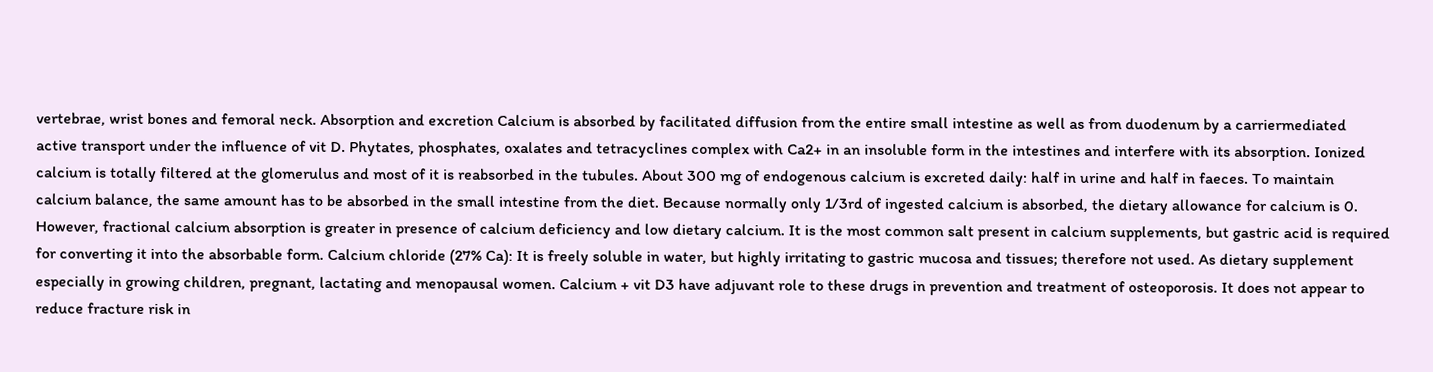vertebrae, wrist bones and femoral neck. Absorption and excretion Calcium is absorbed by facilitated diffusion from the entire small intestine as well as from duodenum by a carriermediated active transport under the influence of vit D. Phytates, phosphates, oxalates and tetracyclines complex with Ca2+ in an insoluble form in the intestines and interfere with its absorption. Ionized calcium is totally filtered at the glomerulus and most of it is reabsorbed in the tubules. About 300 mg of endogenous calcium is excreted daily: half in urine and half in faeces. To maintain calcium balance, the same amount has to be absorbed in the small intestine from the diet. Because normally only 1/3rd of ingested calcium is absorbed, the dietary allowance for calcium is 0. However, fractional calcium absorption is greater in presence of calcium deficiency and low dietary calcium. It is the most common salt present in calcium supplements, but gastric acid is required for converting it into the absorbable form. Calcium chloride (27% Ca): It is freely soluble in water, but highly irritating to gastric mucosa and tissues; therefore not used. As dietary supplement especially in growing children, pregnant, lactating and menopausal women. Calcium + vit D3 have adjuvant role to these drugs in prevention and treatment of osteoporosis. It does not appear to reduce fracture risk in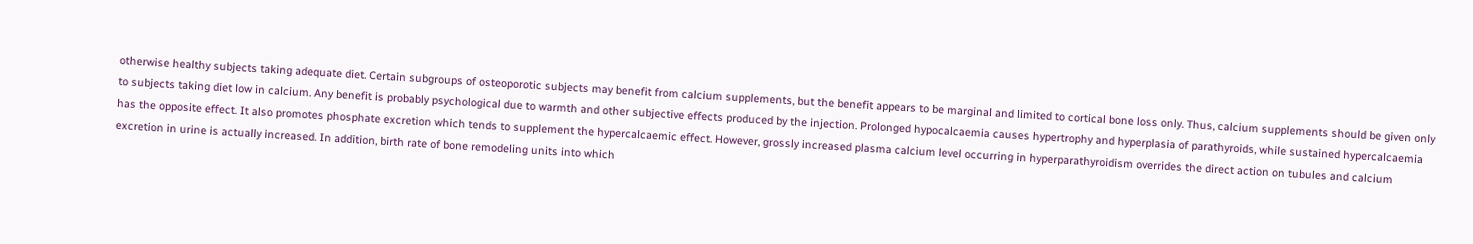otherwise healthy subjects taking adequate diet. Certain subgroups of osteoporotic subjects may benefit from calcium supplements, but the benefit appears to be marginal and limited to cortical bone loss only. Thus, calcium supplements should be given only to subjects taking diet low in calcium. Any benefit is probably psychological due to warmth and other subjective effects produced by the injection. Prolonged hypocalcaemia causes hypertrophy and hyperplasia of parathyroids, while sustained hypercalcaemia has the opposite effect. It also promotes phosphate excretion which tends to supplement the hypercalcaemic effect. However, grossly increased plasma calcium level occurring in hyperparathyroidism overrides the direct action on tubules and calcium excretion in urine is actually increased. In addition, birth rate of bone remodeling units into which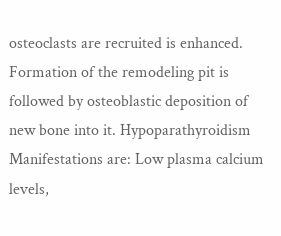osteoclasts are recruited is enhanced. Formation of the remodeling pit is followed by osteoblastic deposition of new bone into it. Hypoparathyroidism Manifestations are: Low plasma calcium levels,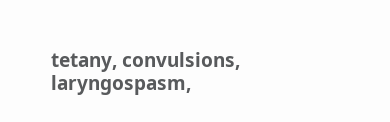tetany, convulsions, laryngospasm,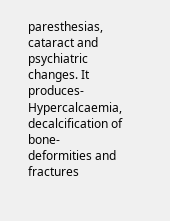paresthesias, cataract and psychiatric changes. It produces- Hypercalcaemia, decalcification of bone-deformities and fractures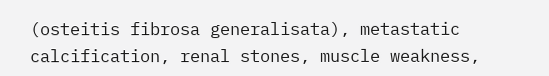(osteitis fibrosa generalisata), metastatic calcification, renal stones, muscle weakness,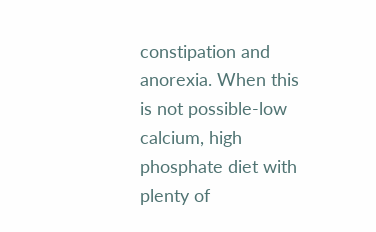constipation and anorexia. When this is not possible-low calcium, high phosphate diet with plenty of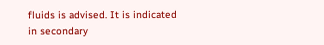fluids is advised. It is indicated in secondary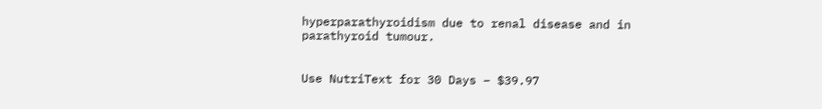hyperparathyroidism due to renal disease and in parathyroid tumour.


Use NutriText for 30 Days – $39.97